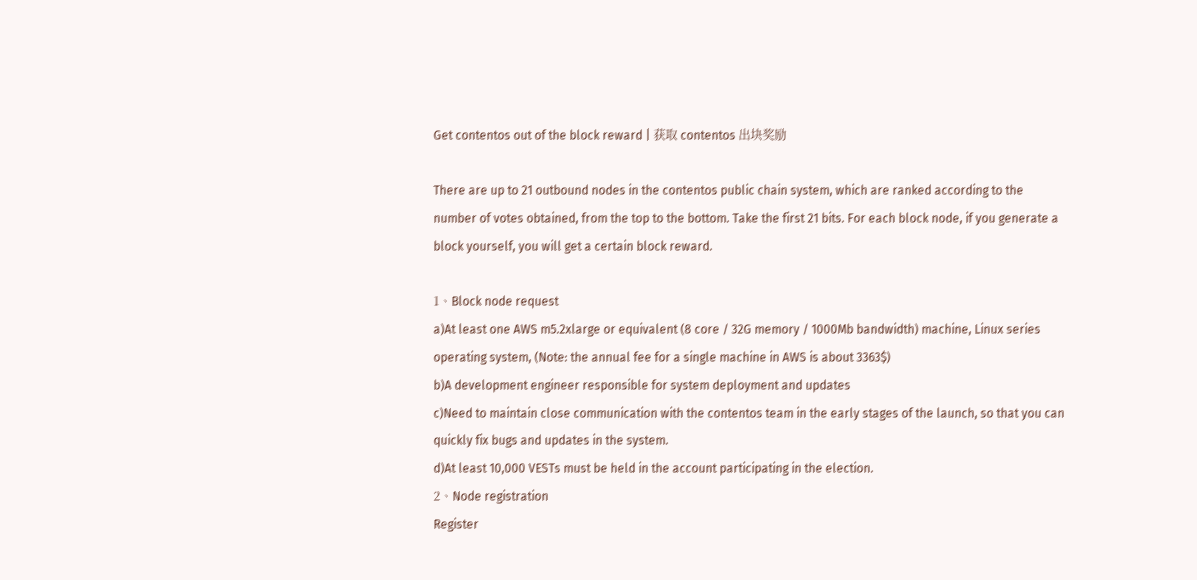Get contentos out of the block reward | 获取 contentos 出块奖励

There are up to 21 outbound nodes in the contentos public chain system, which are ranked according to the number of votes obtained, from the top to the bottom. Take the first 21 bits. For each block node, if you generate a block yourself, you will get a certain block reward.

1、Block node request
a)At least one AWS m5.2xlarge or equivalent (8 core / 32G memory / 1000Mb bandwidth) machine, Linux series operating system, (Note: the annual fee for a single machine in AWS is about 3363$)
b)A development engineer responsible for system deployment and updates
c)Need to maintain close communication with the contentos team in the early stages of the launch, so that you can quickly fix bugs and updates in the system.
d)At least 10,000 VESTs must be held in the account participating in the election.
2、Node registration
Register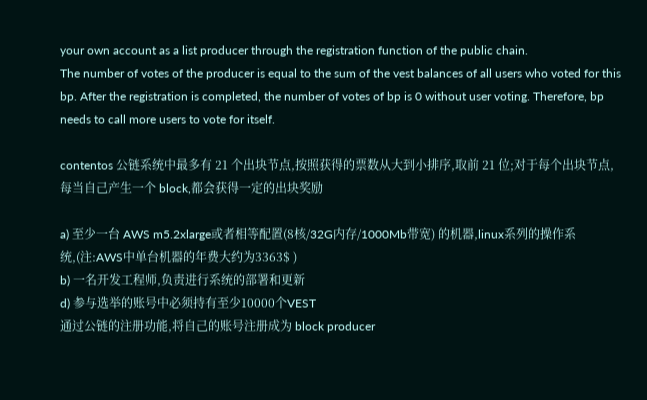your own account as a list producer through the registration function of the public chain.
The number of votes of the producer is equal to the sum of the vest balances of all users who voted for this bp. After the registration is completed, the number of votes of bp is 0 without user voting. Therefore, bp needs to call more users to vote for itself.

contentos 公链系统中最多有 21 个出块节点,按照获得的票数从大到小排序,取前 21 位;对于每个出块节点,每当自己产生一个 block,都会获得一定的出块奖励

a) 至少一台 AWS m5.2xlarge或者相等配置(8核/32G内存/1000Mb带宽) 的机器,linux系列的操作系统,(注:AWS中单台机器的年费大约为3363$ )
b) 一名开发工程师,负责进行系统的部署和更新
d) 参与选举的账号中必须持有至少10000个VEST
通过公链的注册功能,将自己的账号注册成为 block producer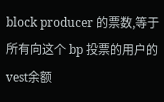block producer 的票数,等于所有向这个 bp 投票的用户的vest余额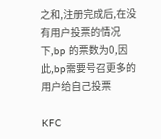之和,注册完成后,在没有用户投票的情况下,bp 的票数为0,因此,bp需要号召更多的用户给自己投票

KFC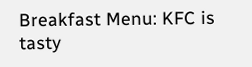Breakfast Menu: KFC is tasty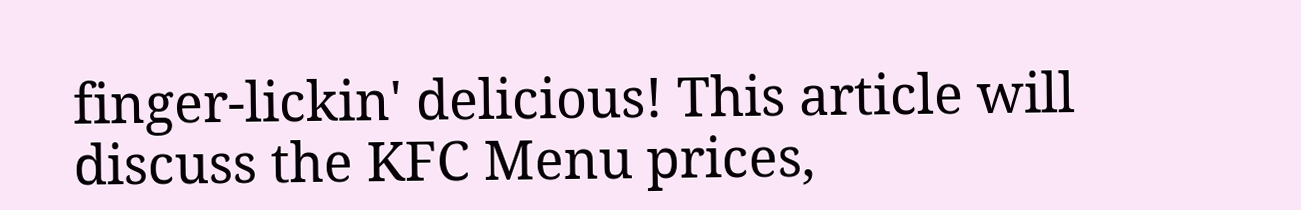finger-lickin' delicious! This article will discuss the KFC Menu prices,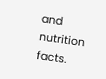and nutrition facts.